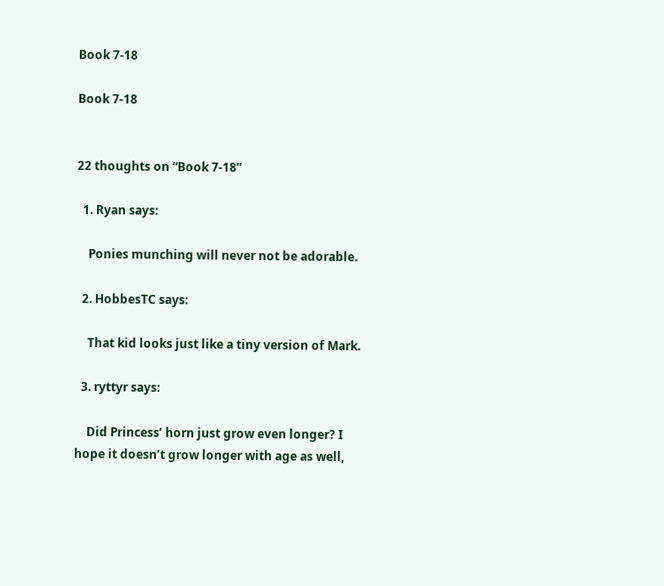Book 7-18

Book 7-18


22 thoughts on “Book 7-18”

  1. Ryan says:

    Ponies munching will never not be adorable.

  2. HobbesTC says:

    That kid looks just like a tiny version of Mark.

  3. ryttyr says:

    Did Princess’ horn just grow even longer? I hope it doesn’t grow longer with age as well,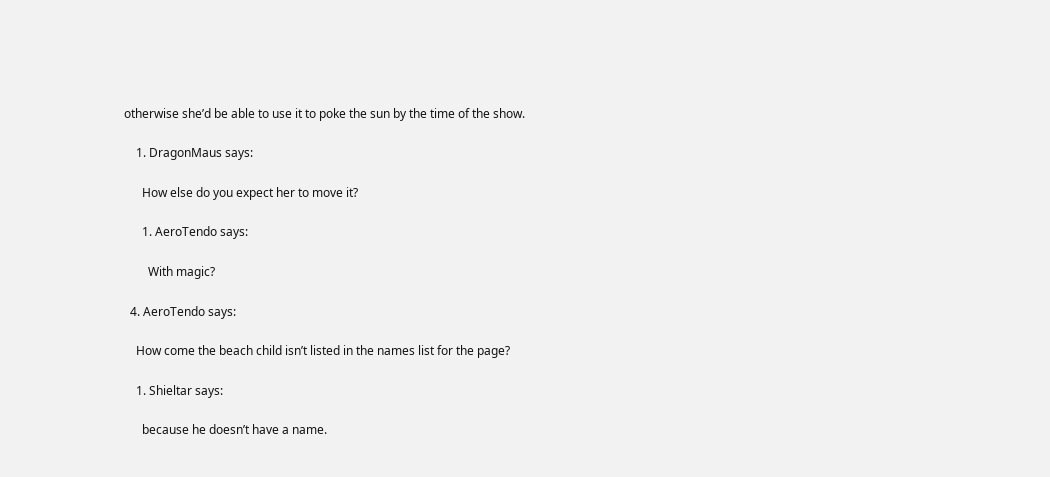otherwise she’d be able to use it to poke the sun by the time of the show.

    1. DragonMaus says:

      How else do you expect her to move it?

      1. AeroTendo says:

        With magic?

  4. AeroTendo says:

    How come the beach child isn’t listed in the names list for the page?

    1. Shieltar says:

      because he doesn’t have a name.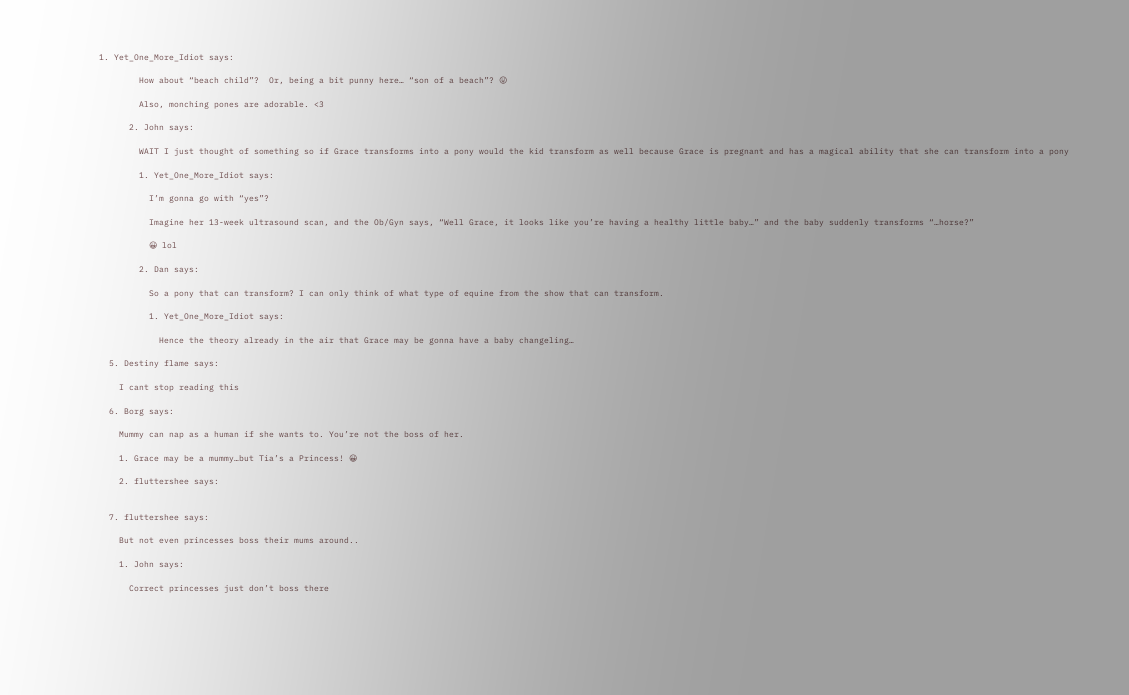1. Yet_One_More_Idiot says:

        How about “beach child”?  Or, being a bit punny here… “son of a beach”? 😛

        Also, monching pones are adorable. <3

      2. John says:

        WAIT I just thought of something so if Grace transforms into a pony would the kid transform as well because Grace is pregnant and has a magical ability that she can transform into a pony

        1. Yet_One_More_Idiot says:

          I’m gonna go with “yes”?

          Imagine her 13-week ultrasound scan, and the Ob/Gyn says, “Well Grace, it looks like you’re having a healthy little baby…” and the baby suddenly transforms “…horse?”

          😀 lol

        2. Dan says:

          So a pony that can transform? I can only think of what type of equine from the show that can transform.

          1. Yet_One_More_Idiot says:

            Hence the theory already in the air that Grace may be gonna have a baby changeling…

  5. Destiny flame says:

    I cant stop reading this

  6. Borg says:

    Mummy can nap as a human if she wants to. You’re not the boss of her.

    1. Grace may be a mummy…but Tia’s a Princess! 😀

    2. fluttershee says:


  7. fluttershee says:

    But not even princesses boss their mums around..

    1. John says:

      Correct princesses just don’t boss there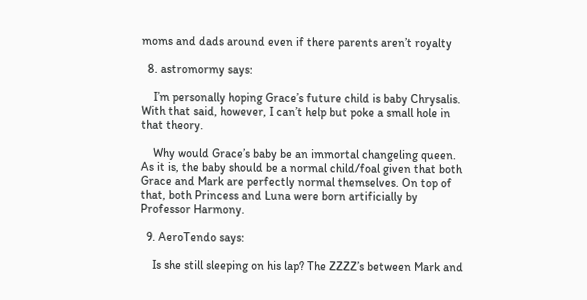moms and dads around even if there parents aren’t royalty

  8. astromormy says:

    I’m personally hoping Grace’s future child is baby Chrysalis. With that said, however, I can’t help but poke a small hole in that theory.

    Why would Grace’s baby be an immortal changeling queen. As it is, the baby should be a normal child/foal given that both Grace and Mark are perfectly normal themselves. On top of that, both Princess and Luna were born artificially by Professor Harmony.

  9. AeroTendo says:

    Is she still sleeping on his lap? The ZZZZ’s between Mark and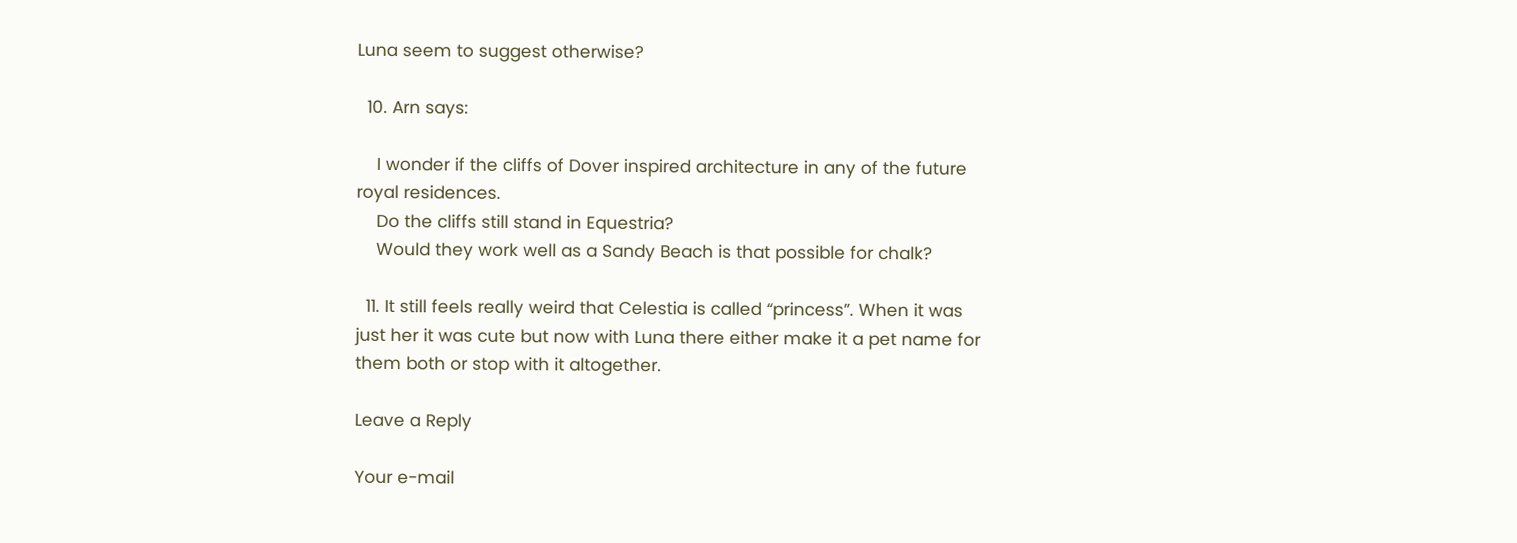Luna seem to suggest otherwise?

  10. Arn says:

    I wonder if the cliffs of Dover inspired architecture in any of the future royal residences.
    Do the cliffs still stand in Equestria?
    Would they work well as a Sandy Beach is that possible for chalk?

  11. It still feels really weird that Celestia is called “princess”. When it was just her it was cute but now with Luna there either make it a pet name for them both or stop with it altogether.

Leave a Reply

Your e-mail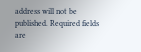address will not be published. Required fields are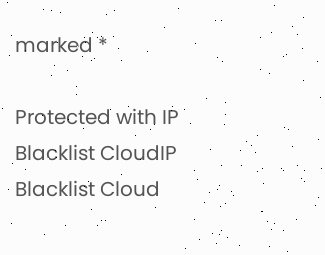marked *

Protected with IP Blacklist CloudIP Blacklist Cloud